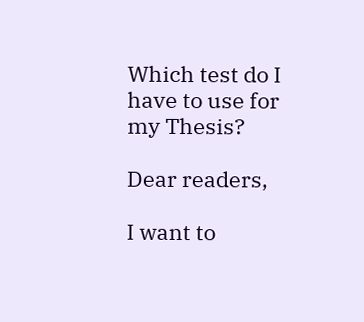Which test do I have to use for my Thesis?

Dear readers,

I want to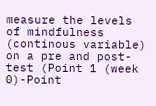measure the levels of mindfulness (continous variable) on a pre and post-test (Point 1 (week 0)-Point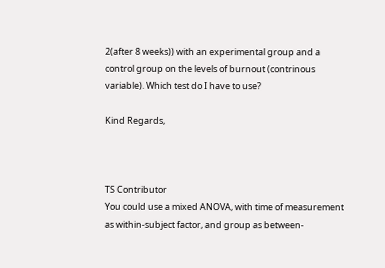2(after 8 weeks)) with an experimental group and a control group on the levels of burnout (contrinous variable). Which test do I have to use?

Kind Regards,



TS Contributor
You could use a mixed ANOVA, with time of measurement as within-subject factor, and group as between-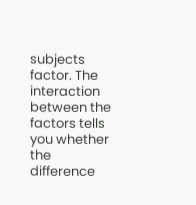subjects factor. The interaction between the factors tells you whether the difference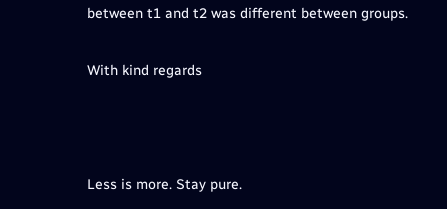between t1 and t2 was different between groups.

With kind regards



Less is more. Stay pure.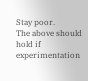Stay poor.
The above should hold if experimentation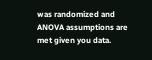was randomized and ANOVA assumptions are met given you data.